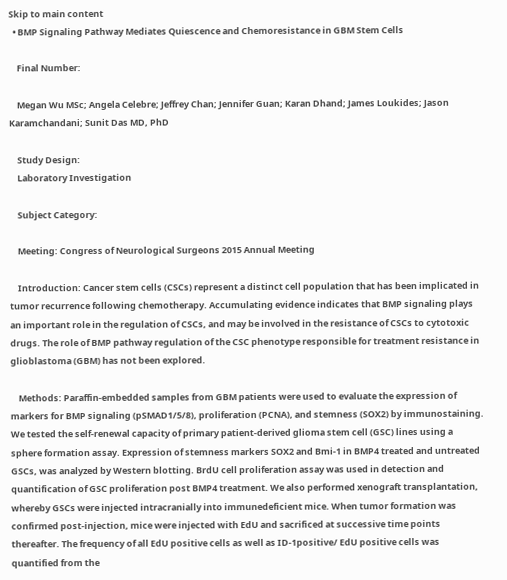Skip to main content
  • BMP Signaling Pathway Mediates Quiescence and Chemoresistance in GBM Stem Cells

    Final Number:

    Megan Wu MSc; Angela Celebre; Jeffrey Chan; Jennifer Guan; Karan Dhand; James Loukides; Jason Karamchandani; Sunit Das MD, PhD

    Study Design:
    Laboratory Investigation

    Subject Category:

    Meeting: Congress of Neurological Surgeons 2015 Annual Meeting

    Introduction: Cancer stem cells (CSCs) represent a distinct cell population that has been implicated in tumor recurrence following chemotherapy. Accumulating evidence indicates that BMP signaling plays an important role in the regulation of CSCs, and may be involved in the resistance of CSCs to cytotoxic drugs. The role of BMP pathway regulation of the CSC phenotype responsible for treatment resistance in glioblastoma (GBM) has not been explored.

    Methods: Paraffin-embedded samples from GBM patients were used to evaluate the expression of markers for BMP signaling (pSMAD1/5/8), proliferation (PCNA), and stemness (SOX2) by immunostaining. We tested the self-renewal capacity of primary patient-derived glioma stem cell (GSC) lines using a sphere formation assay. Expression of stemness markers SOX2 and Bmi-1 in BMP4 treated and untreated GSCs, was analyzed by Western blotting. BrdU cell proliferation assay was used in detection and quantification of GSC proliferation post BMP4 treatment. We also performed xenograft transplantation, whereby GSCs were injected intracranially into immunedeficient mice. When tumor formation was confirmed post-injection, mice were injected with EdU and sacrificed at successive time points thereafter. The frequency of all EdU positive cells as well as ID-1positive/ EdU positive cells was quantified from the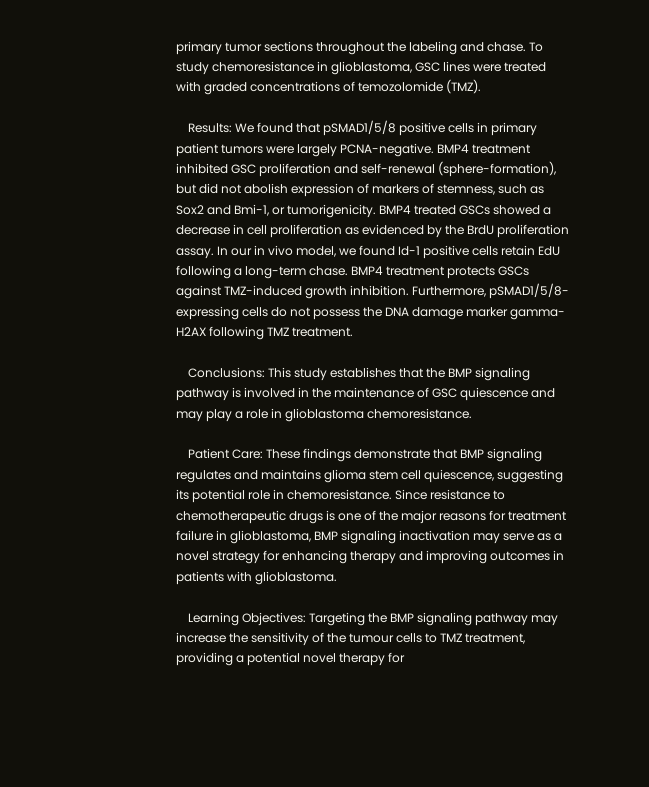primary tumor sections throughout the labeling and chase. To study chemoresistance in glioblastoma, GSC lines were treated with graded concentrations of temozolomide (TMZ).

    Results: We found that pSMAD1/5/8 positive cells in primary patient tumors were largely PCNA-negative. BMP4 treatment inhibited GSC proliferation and self-renewal (sphere-formation), but did not abolish expression of markers of stemness, such as Sox2 and Bmi-1, or tumorigenicity. BMP4 treated GSCs showed a decrease in cell proliferation as evidenced by the BrdU proliferation assay. In our in vivo model, we found Id-1 positive cells retain EdU following a long-term chase. BMP4 treatment protects GSCs against TMZ-induced growth inhibition. Furthermore, pSMAD1/5/8-expressing cells do not possess the DNA damage marker gamma-H2AX following TMZ treatment.

    Conclusions: This study establishes that the BMP signaling pathway is involved in the maintenance of GSC quiescence and may play a role in glioblastoma chemoresistance.

    Patient Care: These findings demonstrate that BMP signaling regulates and maintains glioma stem cell quiescence, suggesting its potential role in chemoresistance. Since resistance to chemotherapeutic drugs is one of the major reasons for treatment failure in glioblastoma, BMP signaling inactivation may serve as a novel strategy for enhancing therapy and improving outcomes in patients with glioblastoma.

    Learning Objectives: Targeting the BMP signaling pathway may increase the sensitivity of the tumour cells to TMZ treatment, providing a potential novel therapy for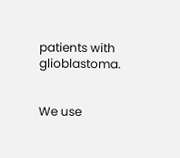patients with glioblastoma.


We use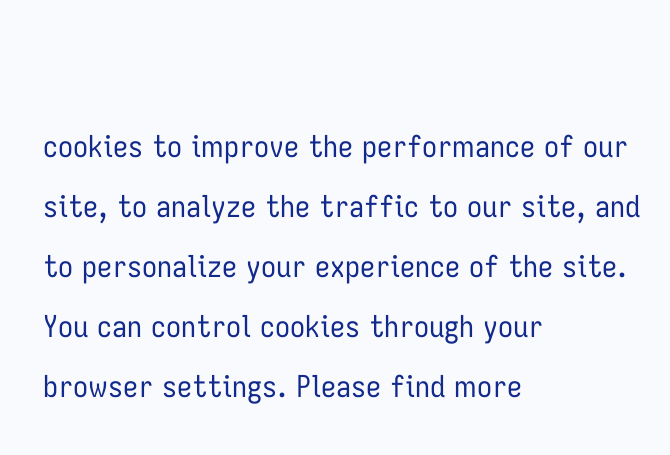cookies to improve the performance of our site, to analyze the traffic to our site, and to personalize your experience of the site. You can control cookies through your browser settings. Please find more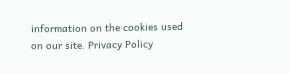information on the cookies used on our site. Privacy Policy